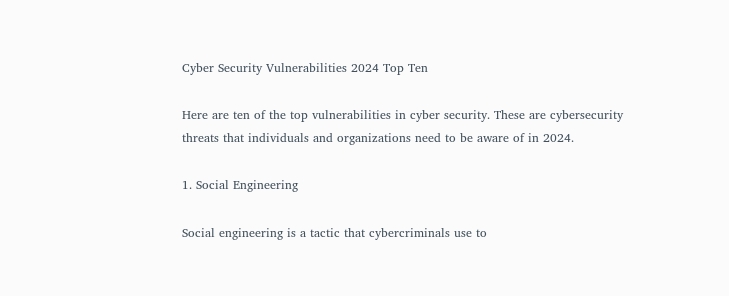Cyber Security Vulnerabilities 2024 Top Ten

Here are ten of the top vulnerabilities in cyber security. These are cybersecurity threats that individuals and organizations need to be aware of in 2024.

1. Social Engineering

Social engineering is a tactic that cybercriminals use to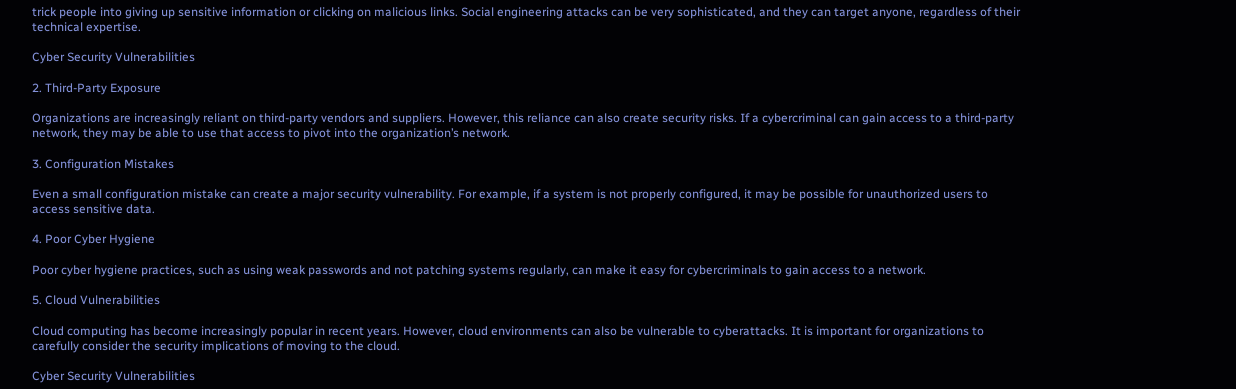trick people into giving up sensitive information or clicking on malicious links. Social engineering attacks can be very sophisticated, and they can target anyone, regardless of their technical expertise.

Cyber Security Vulnerabilities

2. Third-Party Exposure

Organizations are increasingly reliant on third-party vendors and suppliers. However, this reliance can also create security risks. If a cybercriminal can gain access to a third-party network, they may be able to use that access to pivot into the organization’s network.

3. Configuration Mistakes

Even a small configuration mistake can create a major security vulnerability. For example, if a system is not properly configured, it may be possible for unauthorized users to access sensitive data.

4. Poor Cyber Hygiene

Poor cyber hygiene practices, such as using weak passwords and not patching systems regularly, can make it easy for cybercriminals to gain access to a network.

5. Cloud Vulnerabilities

Cloud computing has become increasingly popular in recent years. However, cloud environments can also be vulnerable to cyberattacks. It is important for organizations to carefully consider the security implications of moving to the cloud.

Cyber Security Vulnerabilities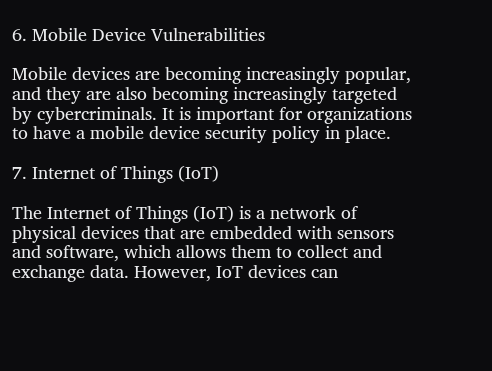6. Mobile Device Vulnerabilities

Mobile devices are becoming increasingly popular, and they are also becoming increasingly targeted by cybercriminals. It is important for organizations to have a mobile device security policy in place.

7. Internet of Things (IoT)

The Internet of Things (IoT) is a network of physical devices that are embedded with sensors and software, which allows them to collect and exchange data. However, IoT devices can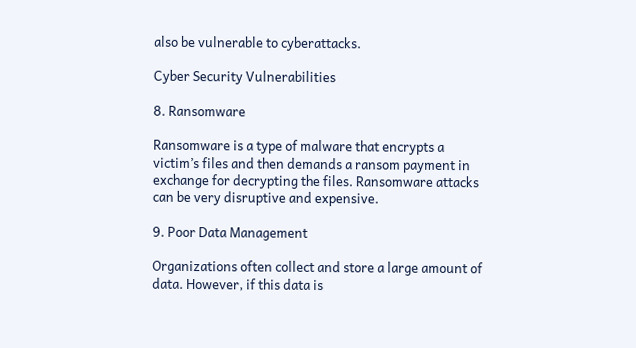also be vulnerable to cyberattacks.

Cyber Security Vulnerabilities

8. Ransomware

Ransomware is a type of malware that encrypts a victim’s files and then demands a ransom payment in exchange for decrypting the files. Ransomware attacks can be very disruptive and expensive.

9. Poor Data Management

Organizations often collect and store a large amount of data. However, if this data is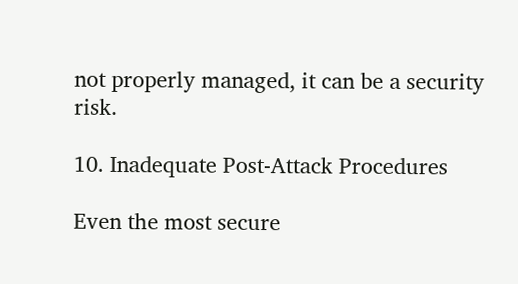not properly managed, it can be a security risk.

10. Inadequate Post-Attack Procedures

Even the most secure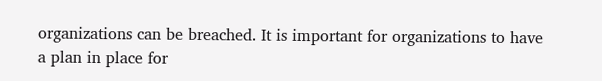organizations can be breached. It is important for organizations to have a plan in place for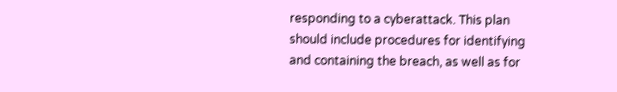responding to a cyberattack. This plan should include procedures for identifying and containing the breach, as well as for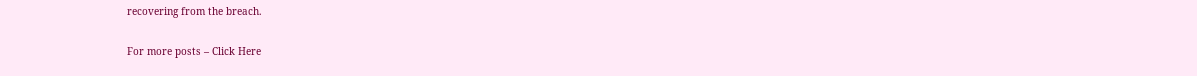recovering from the breach.

For more posts – Click Here